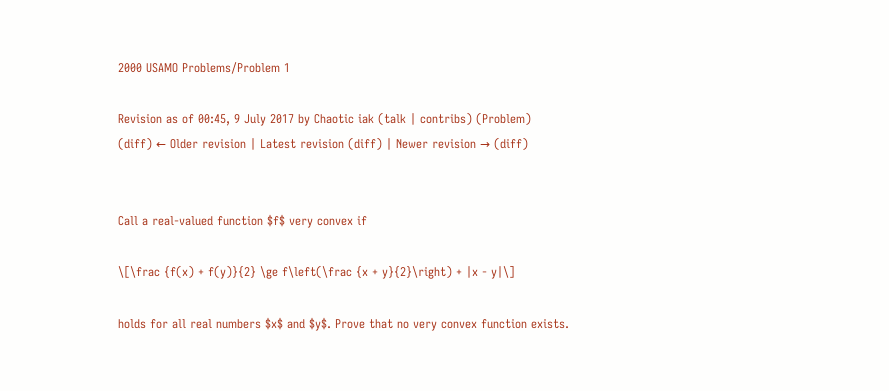2000 USAMO Problems/Problem 1

Revision as of 00:45, 9 July 2017 by Chaotic iak (talk | contribs) (Problem)
(diff) ← Older revision | Latest revision (diff) | Newer revision → (diff)


Call a real-valued function $f$ very convex if

\[\frac {f(x) + f(y)}{2} \ge f\left(\frac {x + y}{2}\right) + |x - y|\]

holds for all real numbers $x$ and $y$. Prove that no very convex function exists.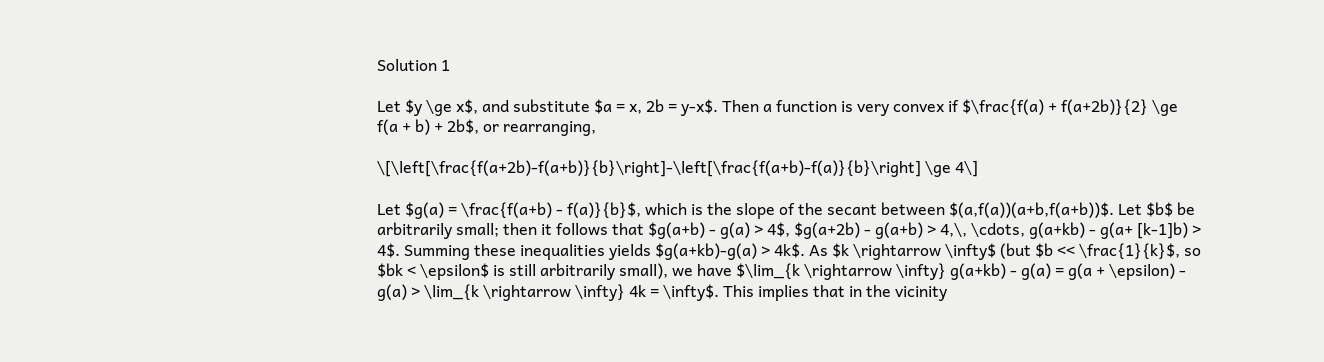Solution 1

Let $y \ge x$, and substitute $a = x, 2b = y-x$. Then a function is very convex if $\frac{f(a) + f(a+2b)}{2} \ge f(a + b) + 2b$, or rearranging,

\[\left[\frac{f(a+2b)-f(a+b)}{b}\right]-\left[\frac{f(a+b)-f(a)}{b}\right] \ge 4\]

Let $g(a) = \frac{f(a+b) - f(a)}{b}$, which is the slope of the secant between $(a,f(a))(a+b,f(a+b))$. Let $b$ be arbitrarily small; then it follows that $g(a+b) - g(a) > 4$, $g(a+2b) - g(a+b) > 4,\, \cdots, g(a+kb) - g(a+ [k-1]b) > 4$. Summing these inequalities yields $g(a+kb)-g(a) > 4k$. As $k \rightarrow \infty$ (but $b << \frac{1}{k}$, so $bk < \epsilon$ is still arbitrarily small), we have $\lim_{k \rightarrow \infty} g(a+kb) - g(a) = g(a + \epsilon) - g(a) > \lim_{k \rightarrow \infty} 4k = \infty$. This implies that in the vicinity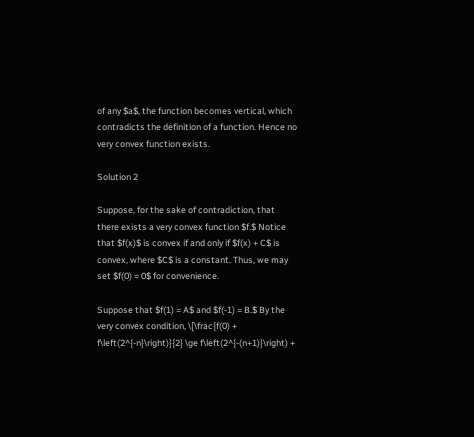of any $a$, the function becomes vertical, which contradicts the definition of a function. Hence no very convex function exists.

Solution 2

Suppose, for the sake of contradiction, that there exists a very convex function $f.$ Notice that $f(x)$ is convex if and only if $f(x) + C$ is convex, where $C$ is a constant. Thus, we may set $f(0) = 0$ for convenience.

Suppose that $f(1) = A$ and $f(-1) = B.$ By the very convex condition, \[\frac{f(0) + f\left(2^{-n}\right)}{2} \ge f\left(2^{-(n+1)}\right) +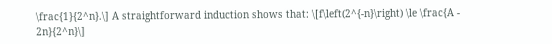\frac{1}{2^n}.\] A straightforward induction shows that: \[f\left(2^{-n}\right) \le \frac{A - 2n}{2^n}\]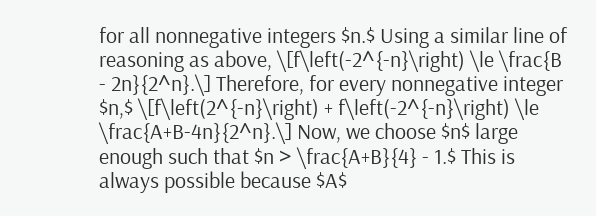for all nonnegative integers $n.$ Using a similar line of reasoning as above, \[f\left(-2^{-n}\right) \le \frac{B - 2n}{2^n}.\] Therefore, for every nonnegative integer $n,$ \[f\left(2^{-n}\right) + f\left(-2^{-n}\right) \le \frac{A+B-4n}{2^n}.\] Now, we choose $n$ large enough such that $n > \frac{A+B}{4} - 1.$ This is always possible because $A$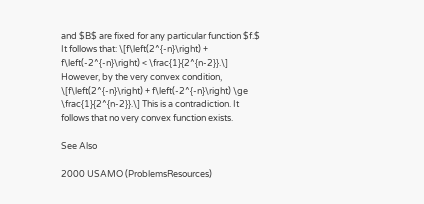and $B$ are fixed for any particular function $f.$ It follows that: \[f\left(2^{-n}\right) + f\left(-2^{-n}\right) < \frac{1}{2^{n-2}}.\] However, by the very convex condition, \[f\left(2^{-n}\right) + f\left(-2^{-n}\right) \ge \frac{1}{2^{n-2}}.\] This is a contradiction. It follows that no very convex function exists.

See Also

2000 USAMO (ProblemsResources)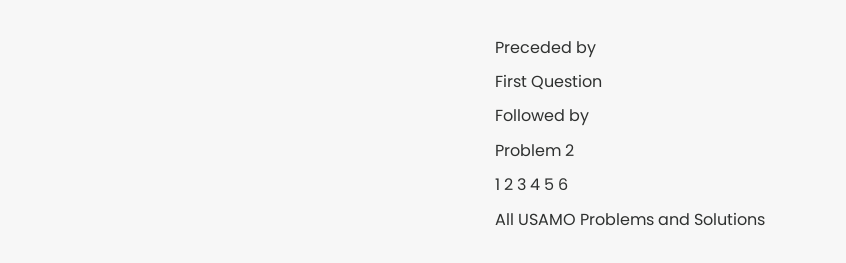Preceded by
First Question
Followed by
Problem 2
1 2 3 4 5 6
All USAMO Problems and Solutions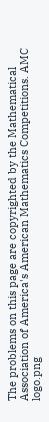The problems on this page are copyrighted by the Mathematical Association of America's American Mathematics Competitions. AMC logo.png